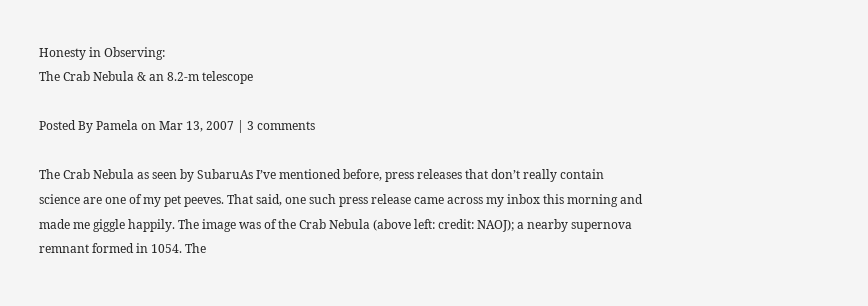Honesty in Observing:
The Crab Nebula & an 8.2-m telescope

Posted By Pamela on Mar 13, 2007 | 3 comments

The Crab Nebula as seen by SubaruAs I’ve mentioned before, press releases that don’t really contain science are one of my pet peeves. That said, one such press release came across my inbox this morning and made me giggle happily. The image was of the Crab Nebula (above left: credit: NAOJ); a nearby supernova remnant formed in 1054. The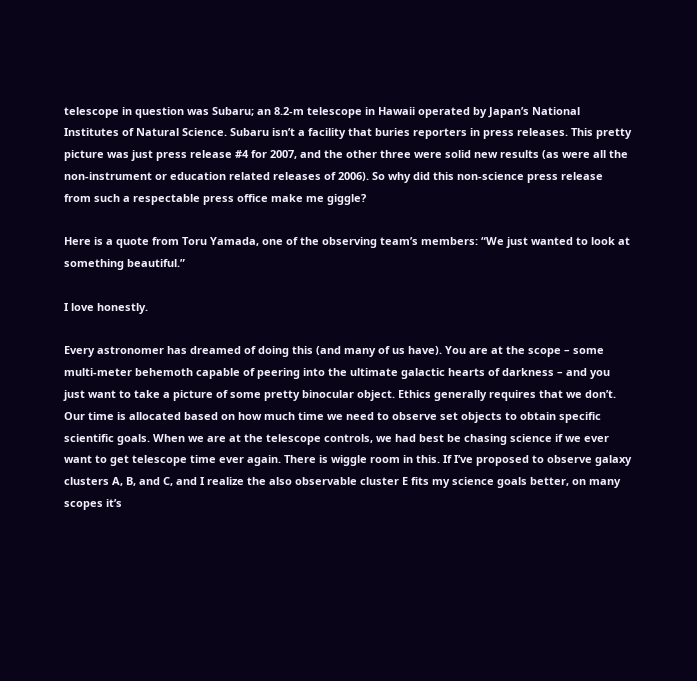telescope in question was Subaru; an 8.2-m telescope in Hawaii operated by Japan’s National Institutes of Natural Science. Subaru isn’t a facility that buries reporters in press releases. This pretty picture was just press release #4 for 2007, and the other three were solid new results (as were all the non-instrument or education related releases of 2006). So why did this non-science press release from such a respectable press office make me giggle?

Here is a quote from Toru Yamada, one of the observing team’s members: “We just wanted to look at something beautiful.”

I love honestly.

Every astronomer has dreamed of doing this (and many of us have). You are at the scope – some multi-meter behemoth capable of peering into the ultimate galactic hearts of darkness – and you just want to take a picture of some pretty binocular object. Ethics generally requires that we don’t. Our time is allocated based on how much time we need to observe set objects to obtain specific scientific goals. When we are at the telescope controls, we had best be chasing science if we ever want to get telescope time ever again. There is wiggle room in this. If I’ve proposed to observe galaxy clusters A, B, and C, and I realize the also observable cluster E fits my science goals better, on many scopes it’s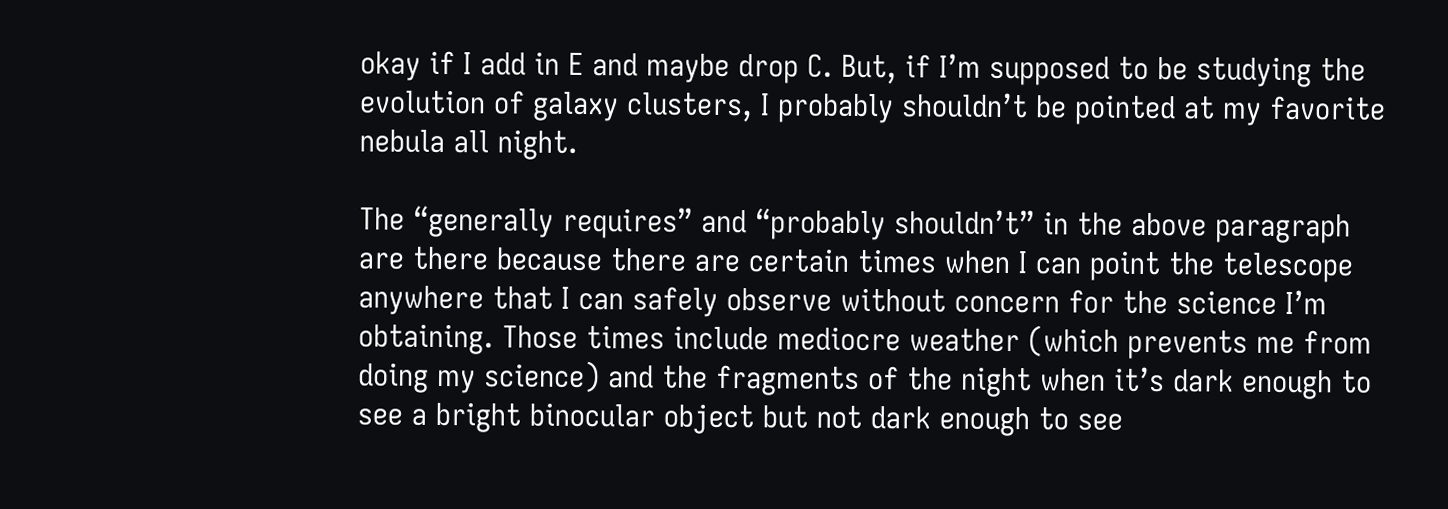okay if I add in E and maybe drop C. But, if I’m supposed to be studying the evolution of galaxy clusters, I probably shouldn’t be pointed at my favorite nebula all night.

The “generally requires” and “probably shouldn’t” in the above paragraph are there because there are certain times when I can point the telescope anywhere that I can safely observe without concern for the science I’m obtaining. Those times include mediocre weather (which prevents me from doing my science) and the fragments of the night when it’s dark enough to see a bright binocular object but not dark enough to see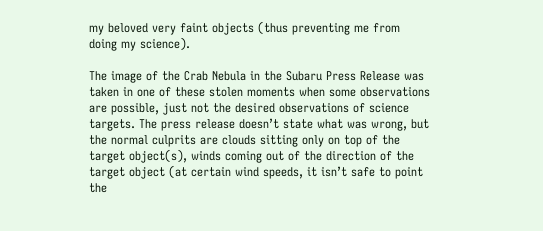my beloved very faint objects (thus preventing me from doing my science).

The image of the Crab Nebula in the Subaru Press Release was taken in one of these stolen moments when some observations are possible, just not the desired observations of science targets. The press release doesn’t state what was wrong, but the normal culprits are clouds sitting only on top of the target object(s), winds coming out of the direction of the target object (at certain wind speeds, it isn’t safe to point the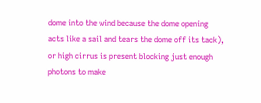dome into the wind because the dome opening acts like a sail and tears the dome off its tack), or high cirrus is present blocking just enough photons to make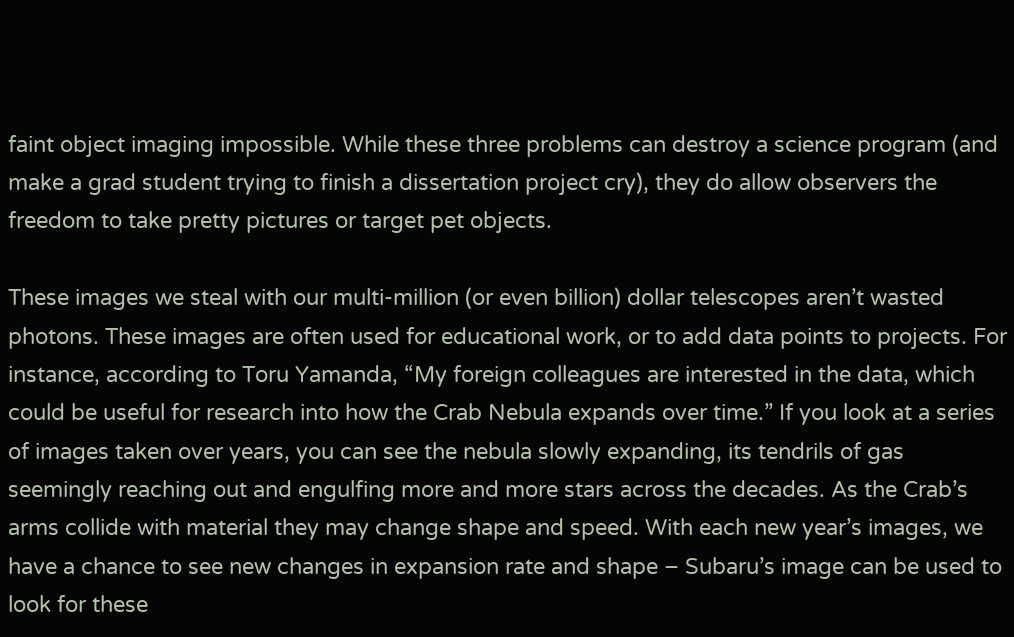faint object imaging impossible. While these three problems can destroy a science program (and make a grad student trying to finish a dissertation project cry), they do allow observers the freedom to take pretty pictures or target pet objects.

These images we steal with our multi-million (or even billion) dollar telescopes aren’t wasted photons. These images are often used for educational work, or to add data points to projects. For instance, according to Toru Yamanda, “My foreign colleagues are interested in the data, which could be useful for research into how the Crab Nebula expands over time.” If you look at a series of images taken over years, you can see the nebula slowly expanding, its tendrils of gas seemingly reaching out and engulfing more and more stars across the decades. As the Crab’s arms collide with material they may change shape and speed. With each new year’s images, we have a chance to see new changes in expansion rate and shape – Subaru’s image can be used to look for these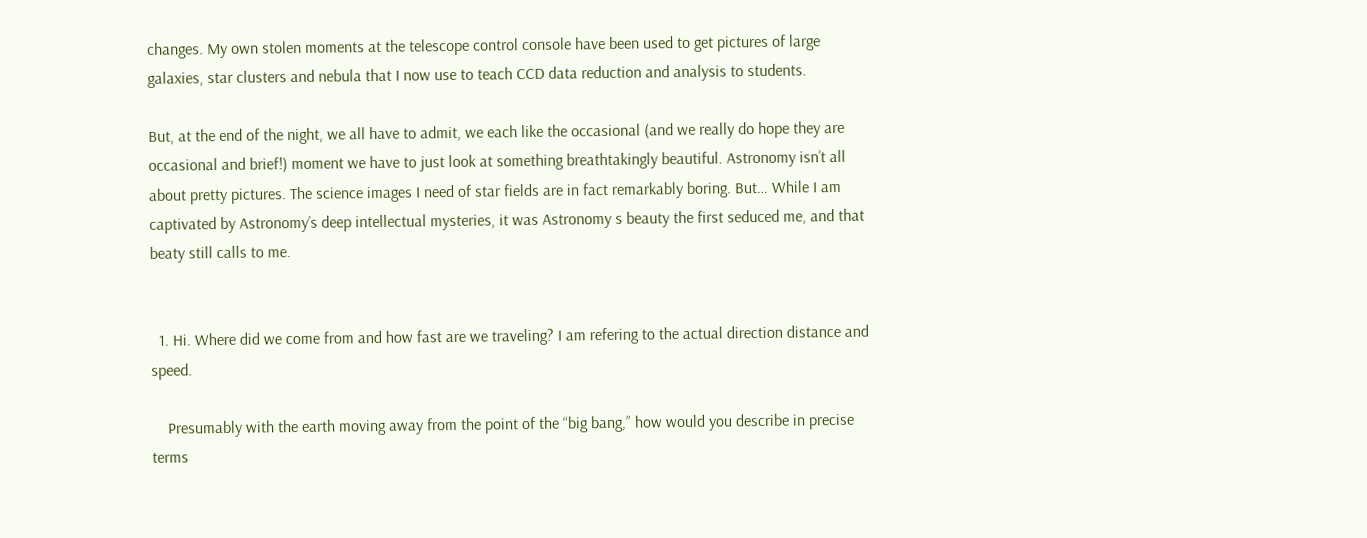changes. My own stolen moments at the telescope control console have been used to get pictures of large galaxies, star clusters and nebula that I now use to teach CCD data reduction and analysis to students.

But, at the end of the night, we all have to admit, we each like the occasional (and we really do hope they are occasional and brief!) moment we have to just look at something breathtakingly beautiful. Astronomy isn’t all about pretty pictures. The science images I need of star fields are in fact remarkably boring. But… While I am captivated by Astronomy’s deep intellectual mysteries, it was Astronomy s beauty the first seduced me, and that beaty still calls to me.


  1. Hi. Where did we come from and how fast are we traveling? I am refering to the actual direction distance and speed.

    Presumably with the earth moving away from the point of the “big bang,” how would you describe in precise terms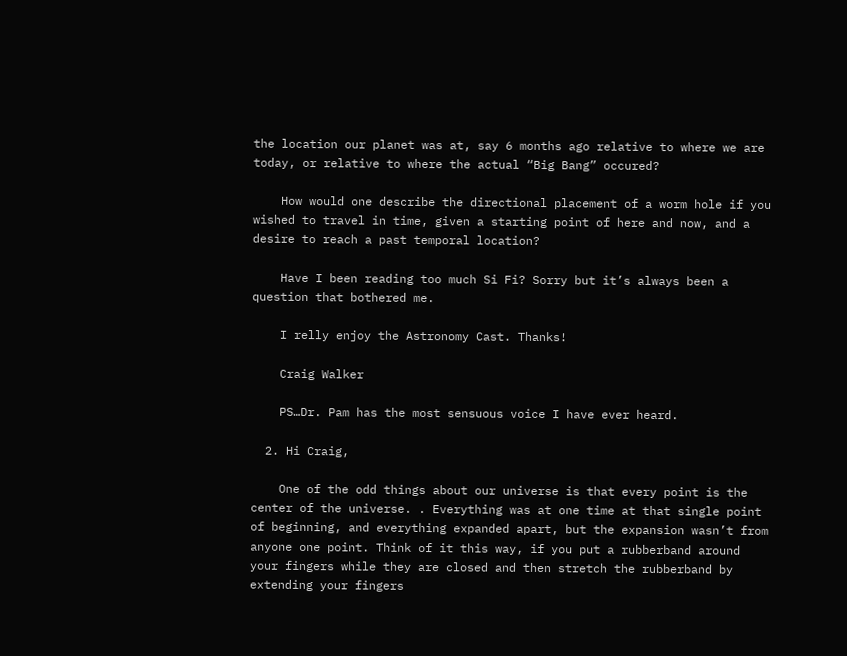the location our planet was at, say 6 months ago relative to where we are today, or relative to where the actual “Big Bang” occured?

    How would one describe the directional placement of a worm hole if you wished to travel in time, given a starting point of here and now, and a desire to reach a past temporal location?

    Have I been reading too much Si Fi? Sorry but it’s always been a question that bothered me.

    I relly enjoy the Astronomy Cast. Thanks!

    Craig Walker

    PS…Dr. Pam has the most sensuous voice I have ever heard.

  2. Hi Craig,

    One of the odd things about our universe is that every point is the center of the universe. . Everything was at one time at that single point of beginning, and everything expanded apart, but the expansion wasn’t from anyone one point. Think of it this way, if you put a rubberband around your fingers while they are closed and then stretch the rubberband by extending your fingers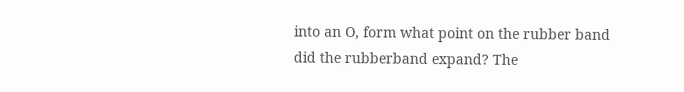into an O, form what point on the rubber band did the rubberband expand? The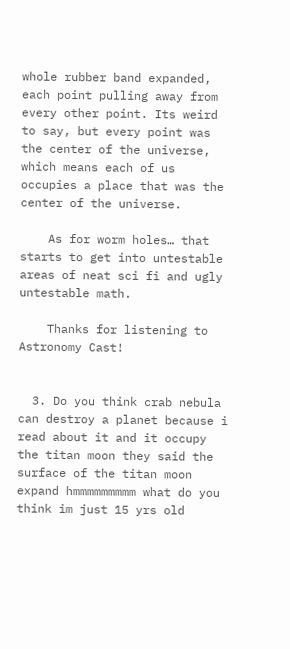whole rubber band expanded, each point pulling away from every other point. Its weird to say, but every point was the center of the universe, which means each of us occupies a place that was the center of the universe.

    As for worm holes… that starts to get into untestable areas of neat sci fi and ugly untestable math.

    Thanks for listening to Astronomy Cast!


  3. Do you think crab nebula can destroy a planet because i read about it and it occupy the titan moon they said the surface of the titan moon expand hmmmmmmmmm what do you think im just 15 yrs old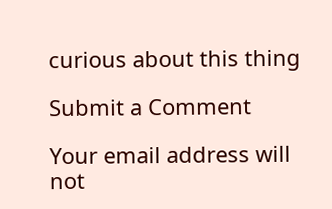curious about this thing

Submit a Comment

Your email address will not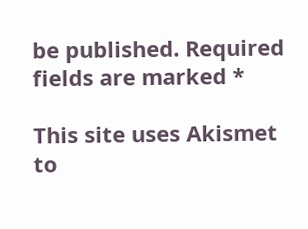be published. Required fields are marked *

This site uses Akismet to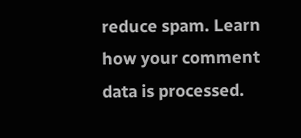reduce spam. Learn how your comment data is processed.